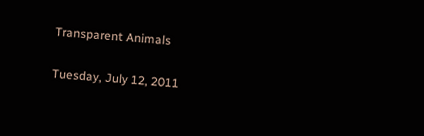Transparent Animals

Tuesday, July 12, 2011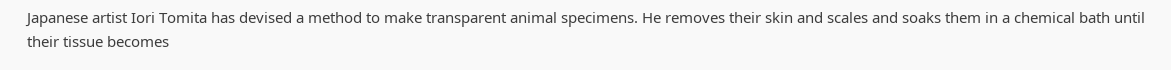Japanese artist Iori Tomita has devised a method to make transparent animal specimens. He removes their skin and scales and soaks them in a chemical bath until their tissue becomes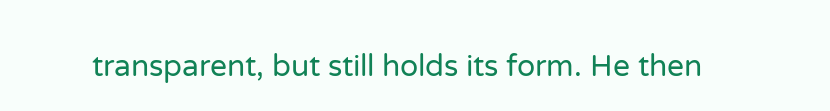transparent, but still holds its form. He then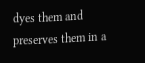dyes them and preserves them in a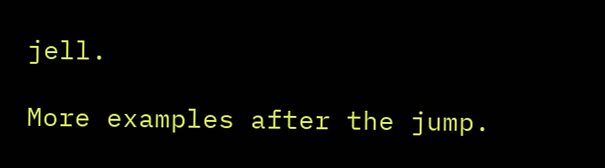jell.

More examples after the jump.